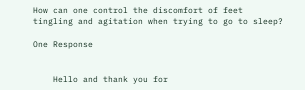How can one control the discomfort of feet tingling and agitation when trying to go to sleep?

One Response


    Hello and thank you for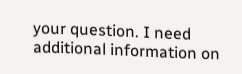your question. I need additional information on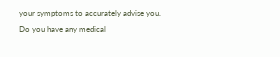your symptoms to accurately advise you. Do you have any medical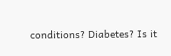conditions? Diabetes? Is it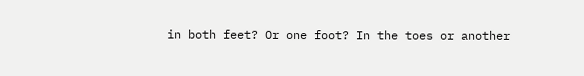in both feet? Or one foot? In the toes or another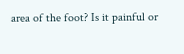area of the foot? Is it painful or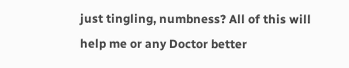just tingling, numbness? All of this will help me or any Doctor better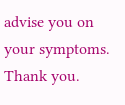advise you on your symptoms. Thank you.